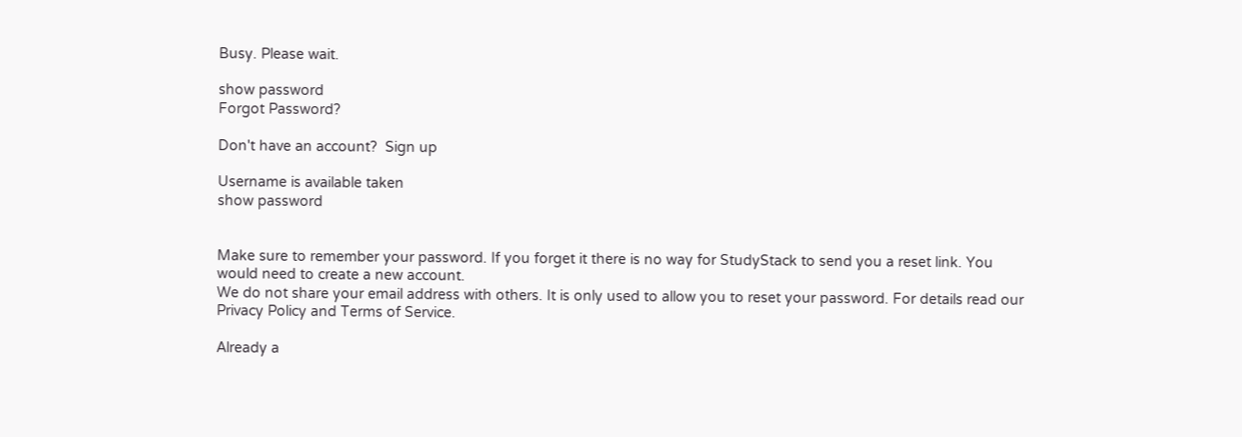Busy. Please wait.

show password
Forgot Password?

Don't have an account?  Sign up

Username is available taken
show password


Make sure to remember your password. If you forget it there is no way for StudyStack to send you a reset link. You would need to create a new account.
We do not share your email address with others. It is only used to allow you to reset your password. For details read our Privacy Policy and Terms of Service.

Already a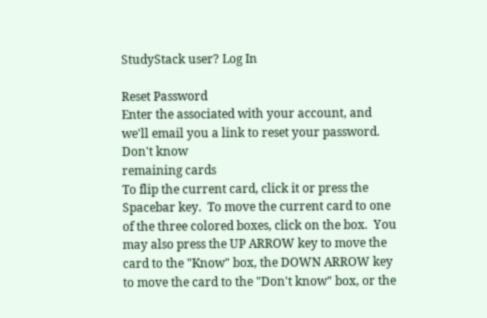StudyStack user? Log In

Reset Password
Enter the associated with your account, and we'll email you a link to reset your password.
Don't know
remaining cards
To flip the current card, click it or press the Spacebar key.  To move the current card to one of the three colored boxes, click on the box.  You may also press the UP ARROW key to move the card to the "Know" box, the DOWN ARROW key to move the card to the "Don't know" box, or the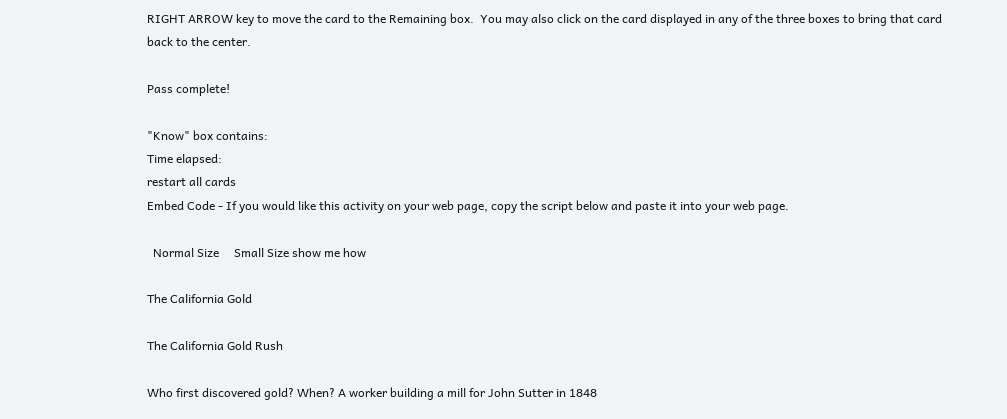RIGHT ARROW key to move the card to the Remaining box.  You may also click on the card displayed in any of the three boxes to bring that card back to the center.

Pass complete!

"Know" box contains:
Time elapsed:
restart all cards
Embed Code - If you would like this activity on your web page, copy the script below and paste it into your web page.

  Normal Size     Small Size show me how

The California Gold

The California Gold Rush

Who first discovered gold? When? A worker building a mill for John Sutter in 1848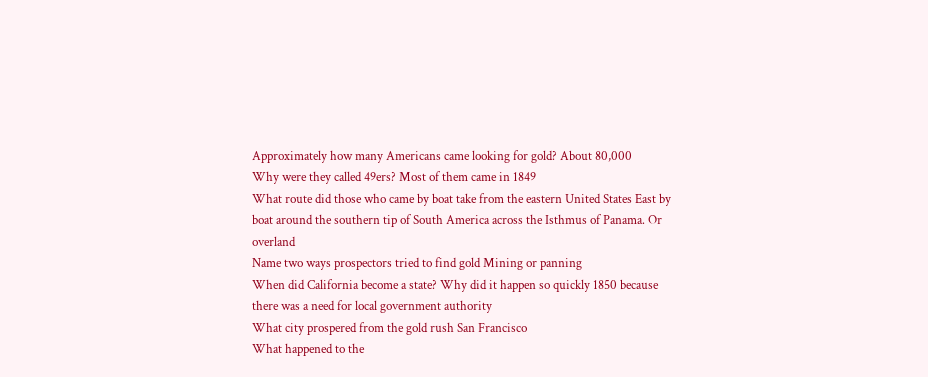Approximately how many Americans came looking for gold? About 80,000
Why were they called 49ers? Most of them came in 1849
What route did those who came by boat take from the eastern United States East by boat around the southern tip of South America across the Isthmus of Panama. Or overland
Name two ways prospectors tried to find gold Mining or panning
When did California become a state? Why did it happen so quickly 1850 because there was a need for local government authority
What city prospered from the gold rush San Francisco
What happened to the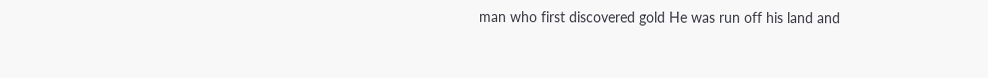man who first discovered gold He was run off his land and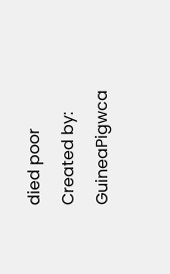died poor
Created by: GuineaPigwca